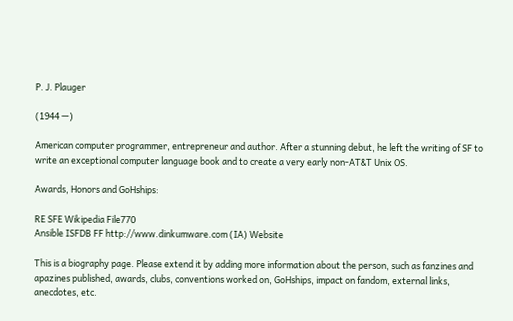P. J. Plauger

(1944 —)

American computer programmer, entrepreneur and author. After a stunning debut, he left the writing of SF to write an exceptional computer language book and to create a very early non-AT&T Unix OS.

Awards, Honors and GoHships:

RE SFE Wikipedia File770
Ansible ISFDB FF http://www.dinkumware.com (IA) Website

This is a biography page. Please extend it by adding more information about the person, such as fanzines and apazines published, awards, clubs, conventions worked on, GoHships, impact on fandom, external links, anecdotes, etc.